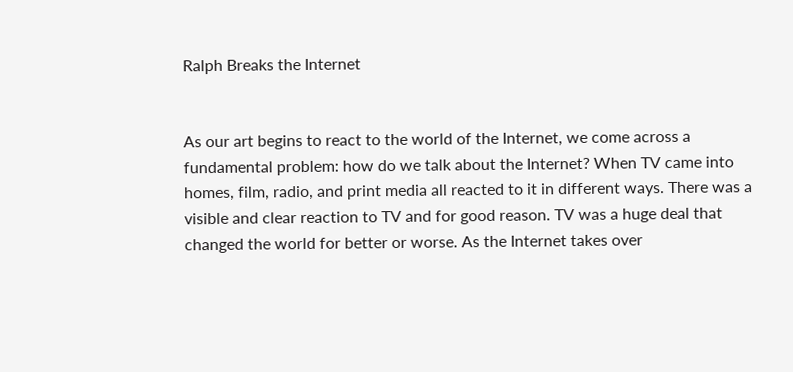Ralph Breaks the Internet


As our art begins to react to the world of the Internet, we come across a fundamental problem: how do we talk about the Internet? When TV came into homes, film, radio, and print media all reacted to it in different ways. There was a visible and clear reaction to TV and for good reason. TV was a huge deal that changed the world for better or worse. As the Internet takes over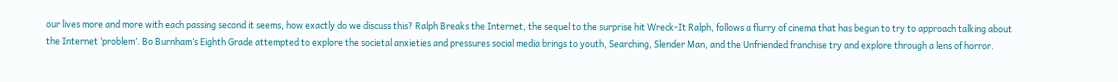our lives more and more with each passing second it seems, how exactly do we discuss this? Ralph Breaks the Internet, the sequel to the surprise hit Wreck-It Ralph, follows a flurry of cinema that has begun to try to approach talking about the Internet ‘problem’. Bo Burnham’s Eighth Grade attempted to explore the societal anxieties and pressures social media brings to youth, Searching, Slender Man, and the Unfriended franchise try and explore through a lens of horror.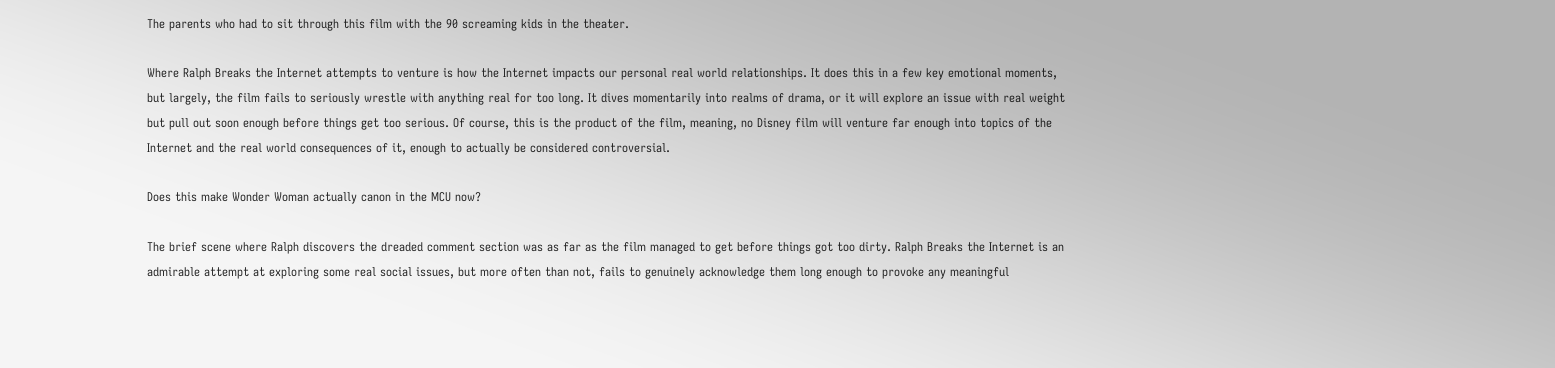The parents who had to sit through this film with the 90 screaming kids in the theater.

Where Ralph Breaks the Internet attempts to venture is how the Internet impacts our personal real world relationships. It does this in a few key emotional moments, but largely, the film fails to seriously wrestle with anything real for too long. It dives momentarily into realms of drama, or it will explore an issue with real weight but pull out soon enough before things get too serious. Of course, this is the product of the film, meaning, no Disney film will venture far enough into topics of the Internet and the real world consequences of it, enough to actually be considered controversial.

Does this make Wonder Woman actually canon in the MCU now?

The brief scene where Ralph discovers the dreaded comment section was as far as the film managed to get before things got too dirty. Ralph Breaks the Internet is an admirable attempt at exploring some real social issues, but more often than not, fails to genuinely acknowledge them long enough to provoke any meaningful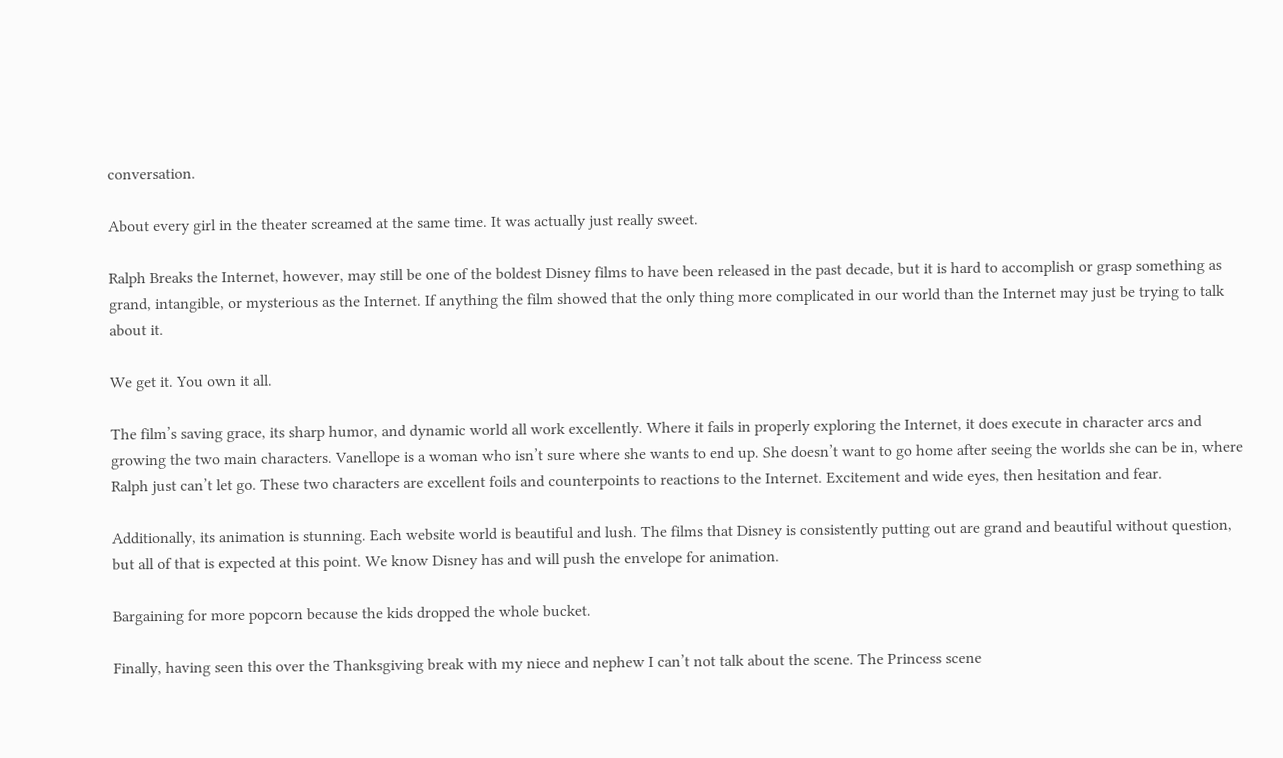conversation.

About every girl in the theater screamed at the same time. It was actually just really sweet.

Ralph Breaks the Internet, however, may still be one of the boldest Disney films to have been released in the past decade, but it is hard to accomplish or grasp something as grand, intangible, or mysterious as the Internet. If anything the film showed that the only thing more complicated in our world than the Internet may just be trying to talk about it.

We get it. You own it all.

The film’s saving grace, its sharp humor, and dynamic world all work excellently. Where it fails in properly exploring the Internet, it does execute in character arcs and growing the two main characters. Vanellope is a woman who isn’t sure where she wants to end up. She doesn’t want to go home after seeing the worlds she can be in, where Ralph just can’t let go. These two characters are excellent foils and counterpoints to reactions to the Internet. Excitement and wide eyes, then hesitation and fear.

Additionally, its animation is stunning. Each website world is beautiful and lush. The films that Disney is consistently putting out are grand and beautiful without question, but all of that is expected at this point. We know Disney has and will push the envelope for animation.

Bargaining for more popcorn because the kids dropped the whole bucket.

Finally, having seen this over the Thanksgiving break with my niece and nephew I can’t not talk about the scene. The Princess scene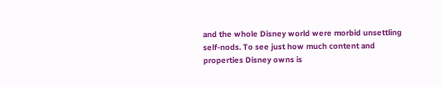and the whole Disney world were morbid unsettling self-nods. To see just how much content and properties Disney owns is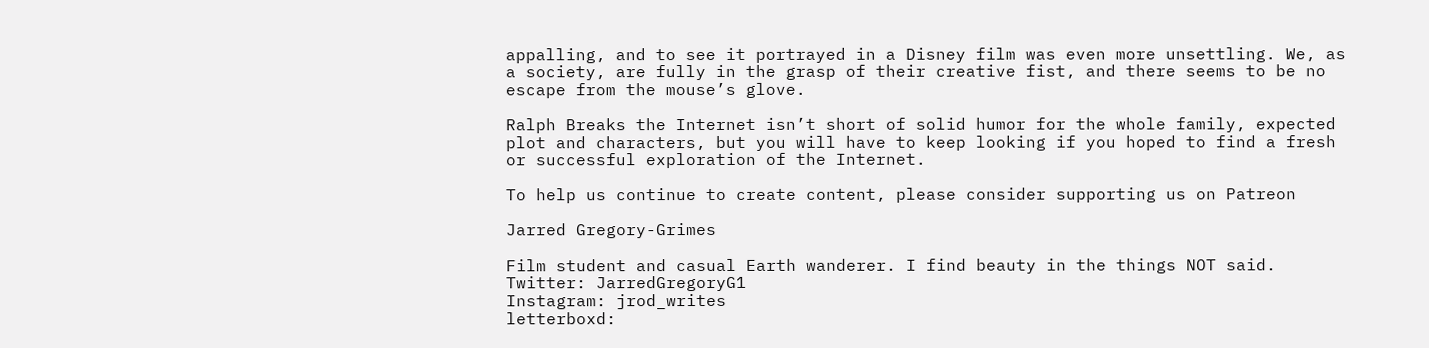appalling, and to see it portrayed in a Disney film was even more unsettling. We, as a society, are fully in the grasp of their creative fist, and there seems to be no escape from the mouse’s glove.

Ralph Breaks the Internet isn’t short of solid humor for the whole family, expected plot and characters, but you will have to keep looking if you hoped to find a fresh or successful exploration of the Internet.

To help us continue to create content, please consider supporting us on Patreon

Jarred Gregory-Grimes

Film student and casual Earth wanderer. I find beauty in the things NOT said.
Twitter: JarredGregoryG1
Instagram: jrod_writes
letterboxd: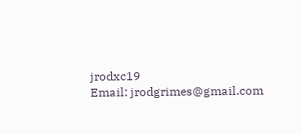jrodxc19
Email: jrodgrimes@gmail.com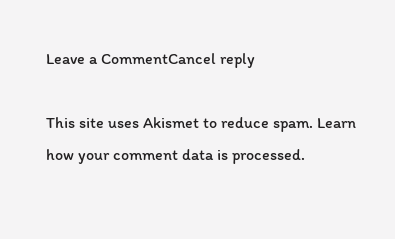Leave a CommentCancel reply

This site uses Akismet to reduce spam. Learn how your comment data is processed.